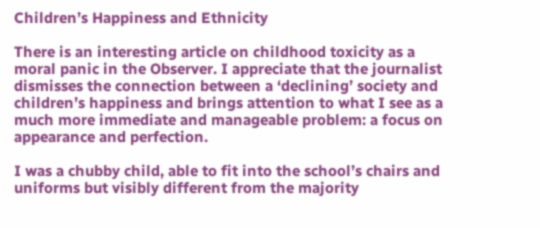Children’s Happiness and Ethnicity

There is an interesting article on childhood toxicity as a moral panic in the Observer. I appreciate that the journalist dismisses the connection between a ‘declining’ society and children’s happiness and brings attention to what I see as a much more immediate and manageable problem: a focus on appearance and perfection.

I was a chubby child, able to fit into the school’s chairs and uniforms but visibly different from the majority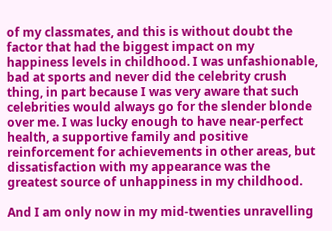of my classmates, and this is without doubt the factor that had the biggest impact on my happiness levels in childhood. I was unfashionable, bad at sports and never did the celebrity crush thing, in part because I was very aware that such celebrities would always go for the slender blonde over me. I was lucky enough to have near-perfect health, a supportive family and positive reinforcement for achievements in other areas, but dissatisfaction with my appearance was the greatest source of unhappiness in my childhood.

And I am only now in my mid-twenties unravelling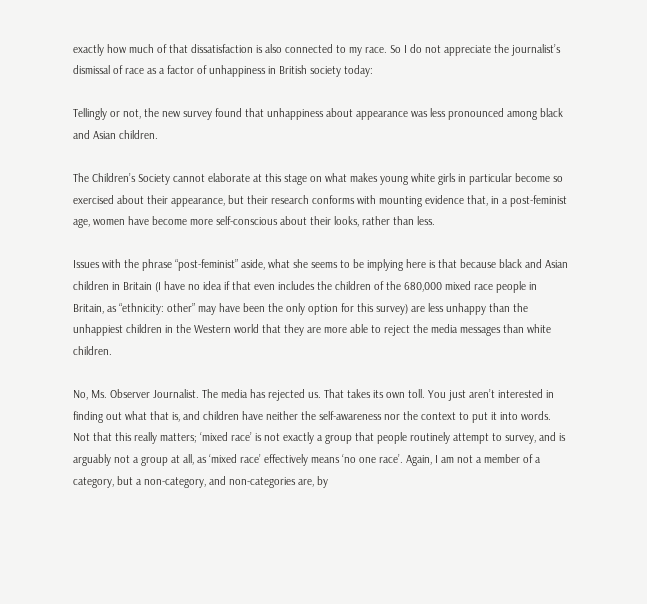exactly how much of that dissatisfaction is also connected to my race. So I do not appreciate the journalist’s dismissal of race as a factor of unhappiness in British society today:

Tellingly or not, the new survey found that unhappiness about appearance was less pronounced among black and Asian children.

The Children’s Society cannot elaborate at this stage on what makes young white girls in particular become so exercised about their appearance, but their research conforms with mounting evidence that, in a post-feminist age, women have become more self-conscious about their looks, rather than less.

Issues with the phrase “post-feminist” aside, what she seems to be implying here is that because black and Asian children in Britain (I have no idea if that even includes the children of the 680,000 mixed race people in Britain, as “ethnicity: other” may have been the only option for this survey) are less unhappy than the unhappiest children in the Western world that they are more able to reject the media messages than white children.

No, Ms. Observer Journalist. The media has rejected us. That takes its own toll. You just aren’t interested in finding out what that is, and children have neither the self-awareness nor the context to put it into words. Not that this really matters; ‘mixed race’ is not exactly a group that people routinely attempt to survey, and is arguably not a group at all, as ‘mixed race’ effectively means ‘no one race’. Again, I am not a member of a category, but a non-category, and non-categories are, by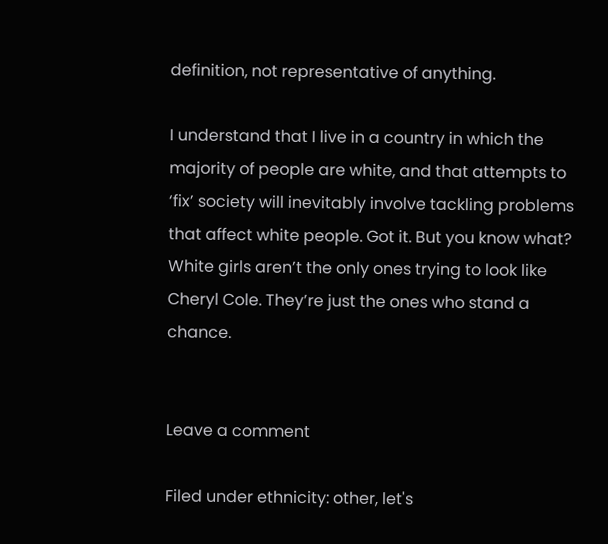definition, not representative of anything.

I understand that I live in a country in which the majority of people are white, and that attempts to ‘fix’ society will inevitably involve tackling problems that affect white people. Got it. But you know what? White girls aren’t the only ones trying to look like Cheryl Cole. They’re just the ones who stand a chance.


Leave a comment

Filed under ethnicity: other, let's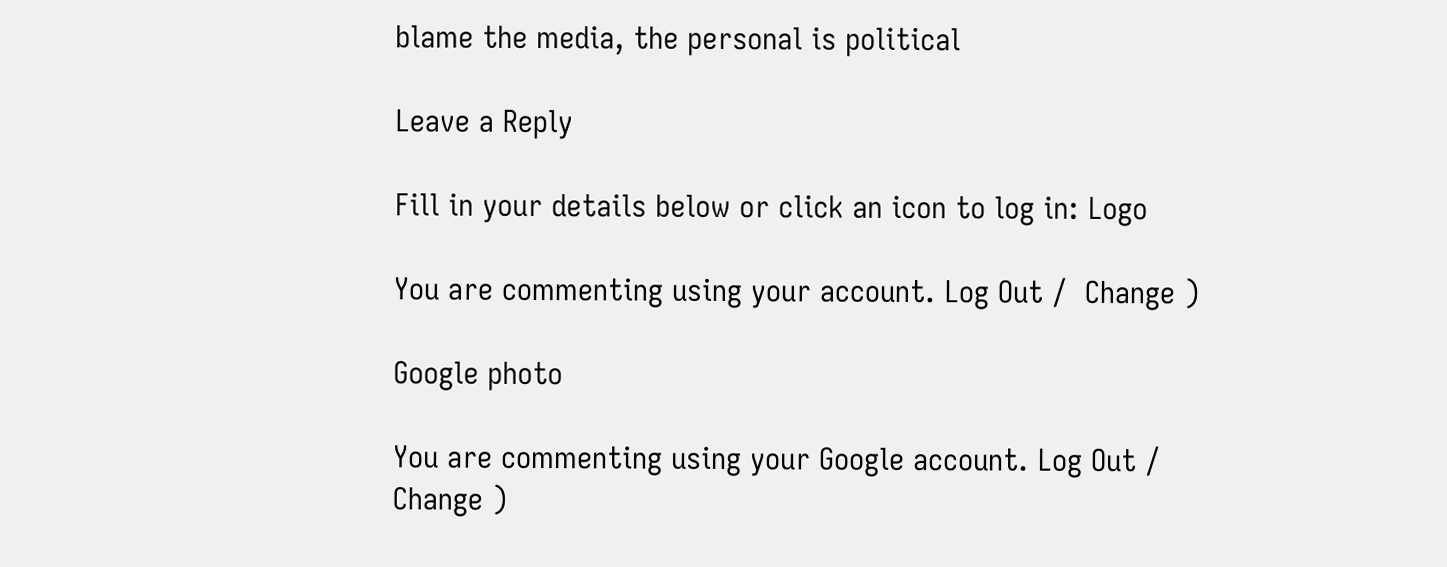blame the media, the personal is political

Leave a Reply

Fill in your details below or click an icon to log in: Logo

You are commenting using your account. Log Out /  Change )

Google photo

You are commenting using your Google account. Log Out /  Change )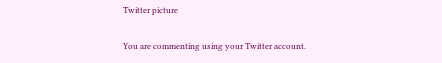Twitter picture

You are commenting using your Twitter account.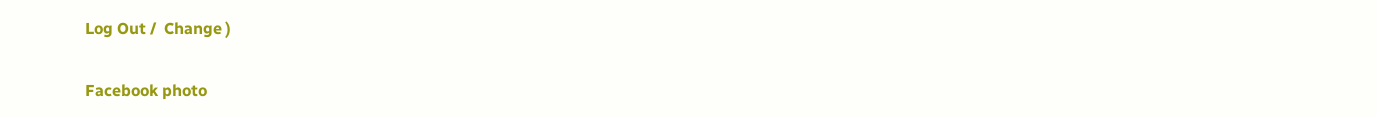Log Out /  Change )

Facebook photo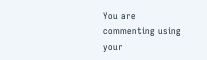You are commenting using your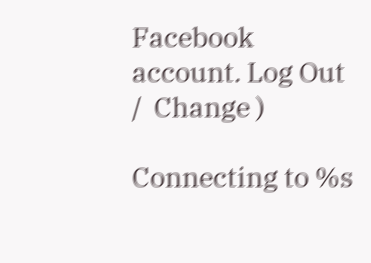Facebook account. Log Out /  Change )

Connecting to %s